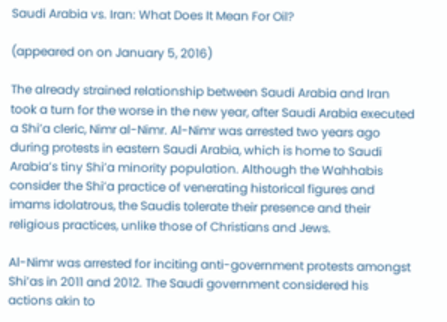Saudi Arabia vs. Iran: What Does It Mean For Oil?

(appeared on on January 5, 2016)

The already strained relationship between Saudi Arabia and Iran took a turn for the worse in the new year, after Saudi Arabia executed a Shi’a cleric, Nimr al-Nimr. Al-Nimr was arrested two years ago during protests in eastern Saudi Arabia, which is home to Saudi Arabia’s tiny Shi’a minority population. Although the Wahhabis consider the Shi’a practice of venerating historical figures and imams idolatrous, the Saudis tolerate their presence and their religious practices, unlike those of Christians and Jews.

Al-Nimr was arrested for inciting anti-government protests amongst Shi’as in 2011 and 2012. The Saudi government considered his actions akin to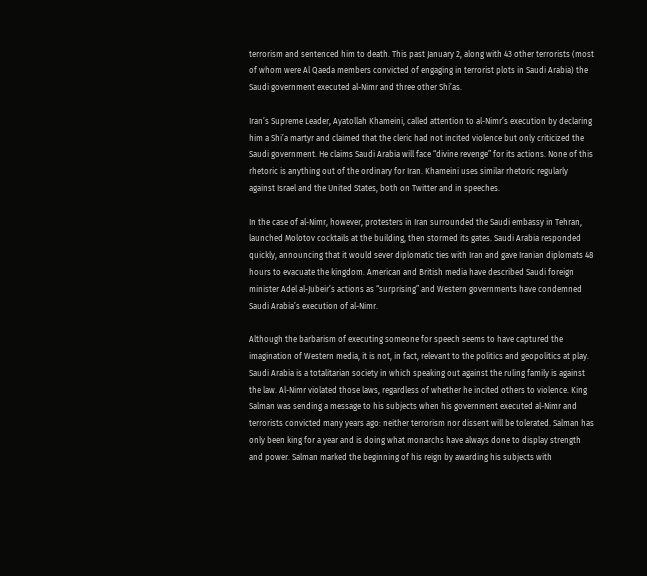terrorism and sentenced him to death. This past January 2, along with 43 other terrorists (most of whom were Al Qaeda members convicted of engaging in terrorist plots in Saudi Arabia) the Saudi government executed al-Nimr and three other Shi’as.

Iran’s Supreme Leader, Ayatollah Khameini, called attention to al-Nimr’s execution by declaring him a Shi’a martyr and claimed that the cleric had not incited violence but only criticized the Saudi government. He claims Saudi Arabia will face “divine revenge” for its actions. None of this rhetoric is anything out of the ordinary for Iran. Khameini uses similar rhetoric regularly against Israel and the United States, both on Twitter and in speeches.

In the case of al-Nimr, however, protesters in Iran surrounded the Saudi embassy in Tehran, launched Molotov cocktails at the building, then stormed its gates. Saudi Arabia responded quickly, announcing that it would sever diplomatic ties with Iran and gave Iranian diplomats 48 hours to evacuate the kingdom. American and British media have described Saudi foreign minister Adel al-Jubeir’s actions as “surprising” and Western governments have condemned Saudi Arabia’s execution of al-Nimr.

Although the barbarism of executing someone for speech seems to have captured the imagination of Western media, it is not, in fact, relevant to the politics and geopolitics at play. Saudi Arabia is a totalitarian society in which speaking out against the ruling family is against the law. Al-Nimr violated those laws, regardless of whether he incited others to violence. King Salman was sending a message to his subjects when his government executed al-Nimr and terrorists convicted many years ago: neither terrorism nor dissent will be tolerated. Salman has only been king for a year and is doing what monarchs have always done to display strength and power. Salman marked the beginning of his reign by awarding his subjects with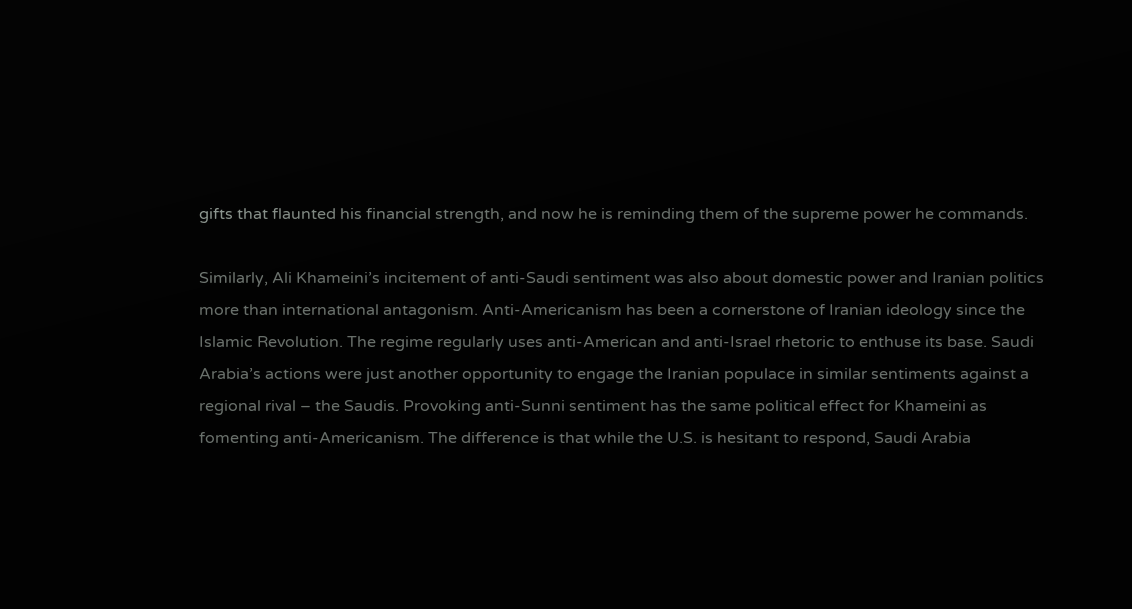gifts that flaunted his financial strength, and now he is reminding them of the supreme power he commands.

Similarly, Ali Khameini’s incitement of anti-Saudi sentiment was also about domestic power and Iranian politics more than international antagonism. Anti-Americanism has been a cornerstone of Iranian ideology since the Islamic Revolution. The regime regularly uses anti-American and anti-Israel rhetoric to enthuse its base. Saudi Arabia’s actions were just another opportunity to engage the Iranian populace in similar sentiments against a regional rival – the Saudis. Provoking anti-Sunni sentiment has the same political effect for Khameini as fomenting anti-Americanism. The difference is that while the U.S. is hesitant to respond, Saudi Arabia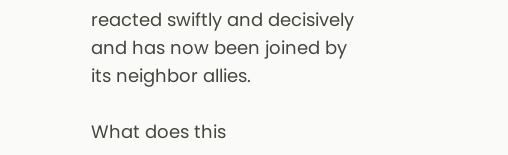reacted swiftly and decisively and has now been joined by its neighbor allies.

What does this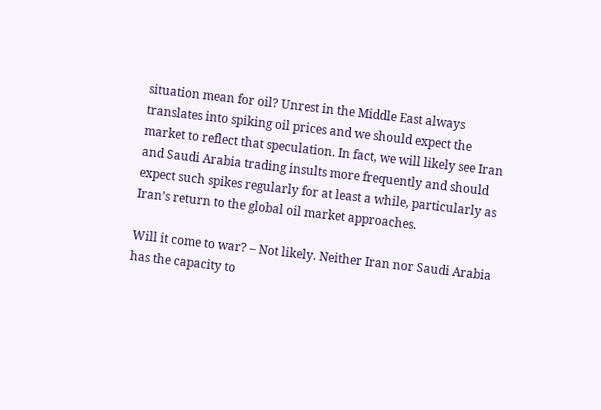situation mean for oil? Unrest in the Middle East always translates into spiking oil prices and we should expect the market to reflect that speculation. In fact, we will likely see Iran and Saudi Arabia trading insults more frequently and should expect such spikes regularly for at least a while, particularly as Iran’s return to the global oil market approaches.

Will it come to war? – Not likely. Neither Iran nor Saudi Arabia has the capacity to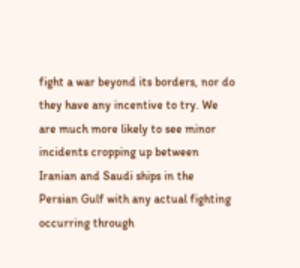fight a war beyond its borders, nor do they have any incentive to try. We are much more likely to see minor incidents cropping up between Iranian and Saudi ships in the Persian Gulf with any actual fighting occurring through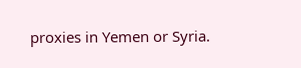proxies in Yemen or Syria.